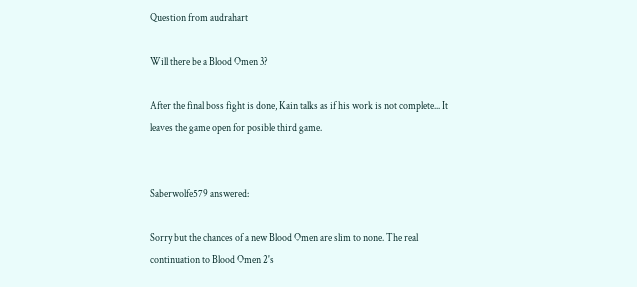Question from audrahart

Will there be a Blood Omen 3?

After the final boss fight is done, Kain talks as if his work is not complete... It leaves the game open for posible third game.


Saberwolfe579 answered:

Sorry but the chances of a new Blood Omen are slim to none. The real continuation to Blood Omen 2's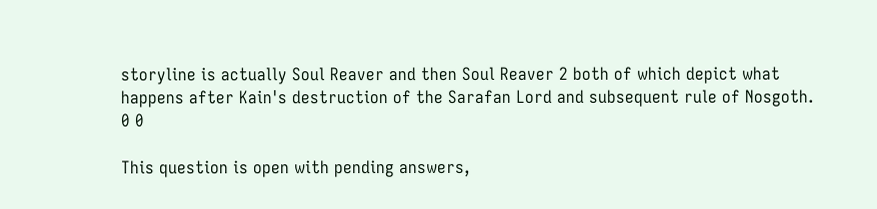storyline is actually Soul Reaver and then Soul Reaver 2 both of which depict what happens after Kain's destruction of the Sarafan Lord and subsequent rule of Nosgoth.
0 0

This question is open with pending answers,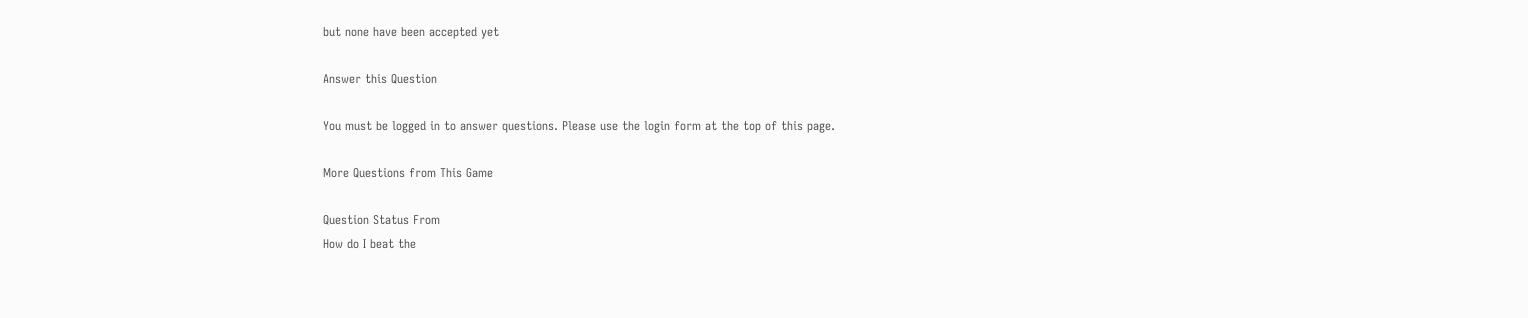but none have been accepted yet

Answer this Question

You must be logged in to answer questions. Please use the login form at the top of this page.

More Questions from This Game

Question Status From
How do I beat the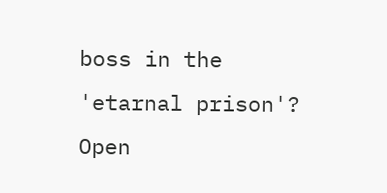boss in the 'etarnal prison'? Open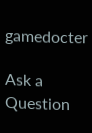gamedocter

Ask a Question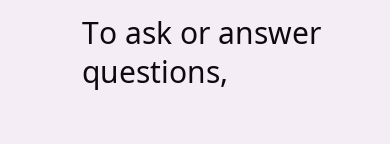To ask or answer questions,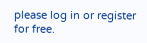please log in or register for free.